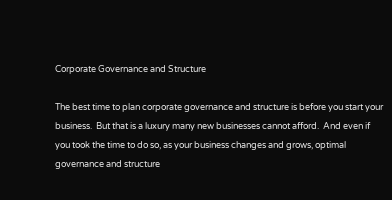Corporate Governance and Structure

The best time to plan corporate governance and structure is before you start your business.  But that is a luxury many new businesses cannot afford.  And even if you took the time to do so, as your business changes and grows, optimal governance and structure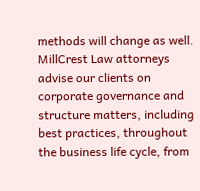methods will change as well.  MillCrest Law attorneys advise our clients on corporate governance and structure matters, including best practices, throughout the business life cycle, from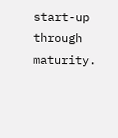start-up through maturity.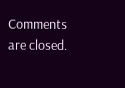Comments are closed.